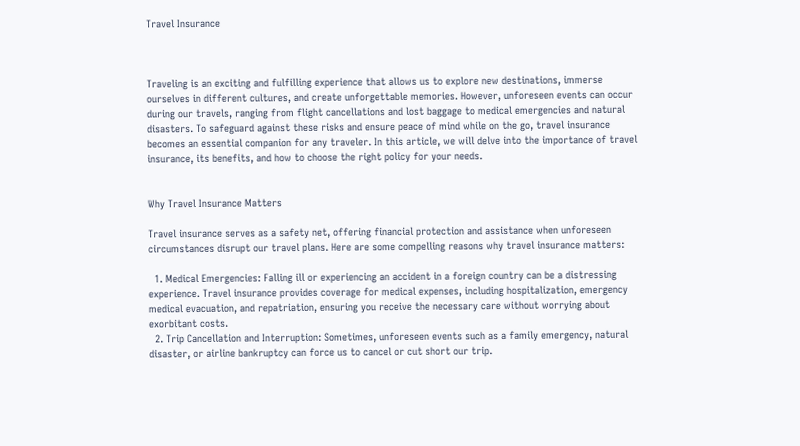Travel Insurance



Traveling is an exciting and fulfilling experience that allows us to explore new destinations, immerse ourselves in different cultures, and create unforgettable memories. However, unforeseen events can occur during our travels, ranging from flight cancellations and lost baggage to medical emergencies and natural disasters. To safeguard against these risks and ensure peace of mind while on the go, travel insurance becomes an essential companion for any traveler. In this article, we will delve into the importance of travel insurance, its benefits, and how to choose the right policy for your needs.


Why Travel Insurance Matters

Travel insurance serves as a safety net, offering financial protection and assistance when unforeseen circumstances disrupt our travel plans. Here are some compelling reasons why travel insurance matters:

  1. Medical Emergencies: Falling ill or experiencing an accident in a foreign country can be a distressing experience. Travel insurance provides coverage for medical expenses, including hospitalization, emergency medical evacuation, and repatriation, ensuring you receive the necessary care without worrying about exorbitant costs.
  2. Trip Cancellation and Interruption: Sometimes, unforeseen events such as a family emergency, natural disaster, or airline bankruptcy can force us to cancel or cut short our trip.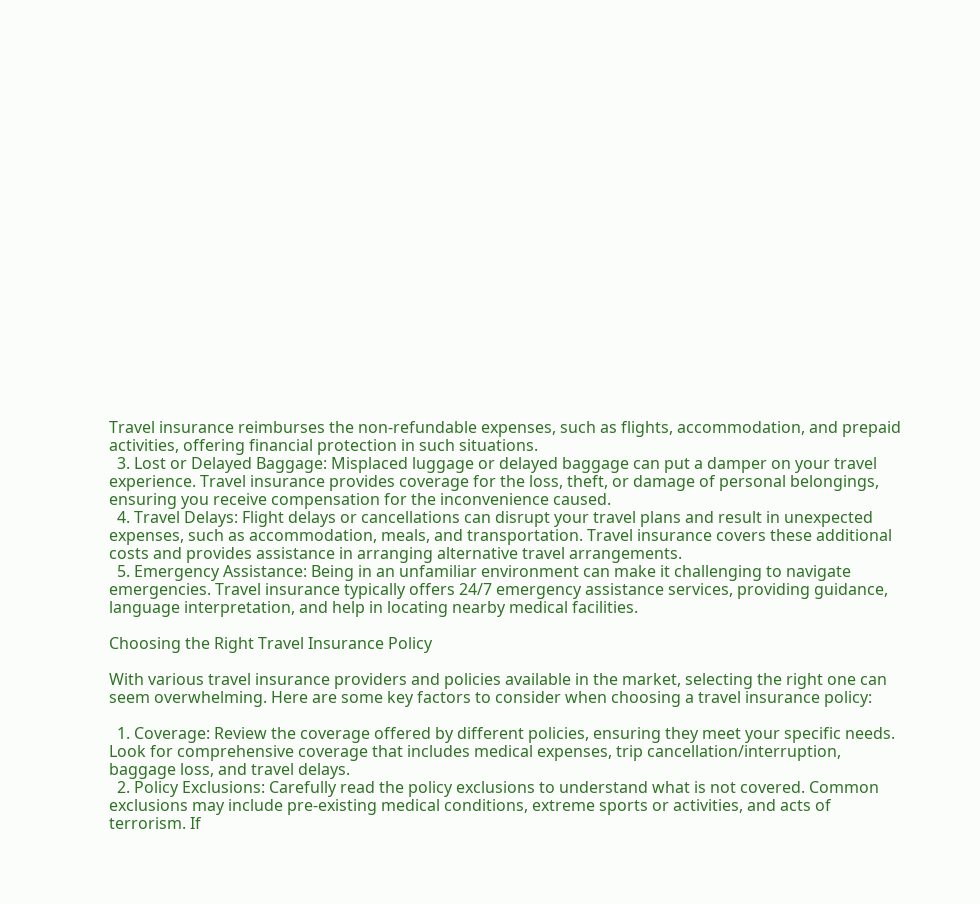Travel insurance reimburses the non-refundable expenses, such as flights, accommodation, and prepaid activities, offering financial protection in such situations.
  3. Lost or Delayed Baggage: Misplaced luggage or delayed baggage can put a damper on your travel experience. Travel insurance provides coverage for the loss, theft, or damage of personal belongings, ensuring you receive compensation for the inconvenience caused.
  4. Travel Delays: Flight delays or cancellations can disrupt your travel plans and result in unexpected expenses, such as accommodation, meals, and transportation. Travel insurance covers these additional costs and provides assistance in arranging alternative travel arrangements.
  5. Emergency Assistance: Being in an unfamiliar environment can make it challenging to navigate emergencies. Travel insurance typically offers 24/7 emergency assistance services, providing guidance, language interpretation, and help in locating nearby medical facilities.

Choosing the Right Travel Insurance Policy

With various travel insurance providers and policies available in the market, selecting the right one can seem overwhelming. Here are some key factors to consider when choosing a travel insurance policy:

  1. Coverage: Review the coverage offered by different policies, ensuring they meet your specific needs. Look for comprehensive coverage that includes medical expenses, trip cancellation/interruption, baggage loss, and travel delays.
  2. Policy Exclusions: Carefully read the policy exclusions to understand what is not covered. Common exclusions may include pre-existing medical conditions, extreme sports or activities, and acts of terrorism. If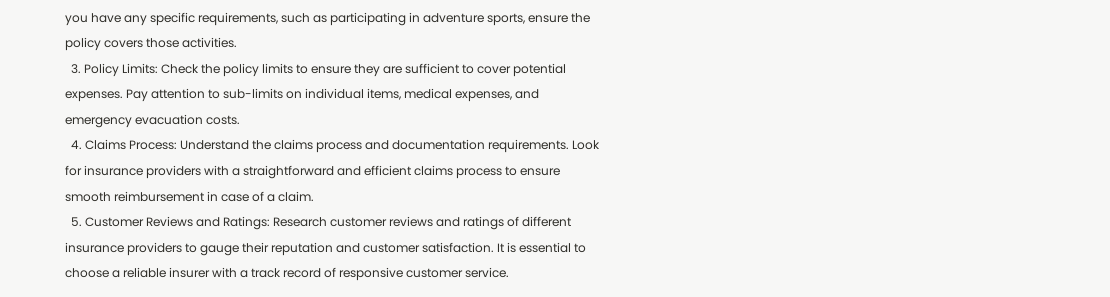you have any specific requirements, such as participating in adventure sports, ensure the policy covers those activities.
  3. Policy Limits: Check the policy limits to ensure they are sufficient to cover potential expenses. Pay attention to sub-limits on individual items, medical expenses, and emergency evacuation costs.
  4. Claims Process: Understand the claims process and documentation requirements. Look for insurance providers with a straightforward and efficient claims process to ensure smooth reimbursement in case of a claim.
  5. Customer Reviews and Ratings: Research customer reviews and ratings of different insurance providers to gauge their reputation and customer satisfaction. It is essential to choose a reliable insurer with a track record of responsive customer service.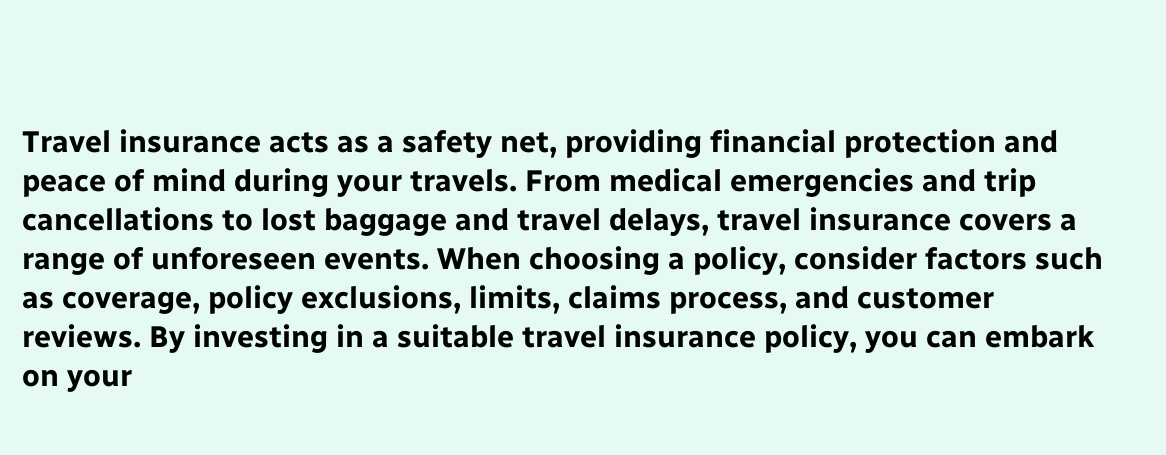Travel insurance acts as a safety net, providing financial protection and peace of mind during your travels. From medical emergencies and trip cancellations to lost baggage and travel delays, travel insurance covers a range of unforeseen events. When choosing a policy, consider factors such as coverage, policy exclusions, limits, claims process, and customer reviews. By investing in a suitable travel insurance policy, you can embark on your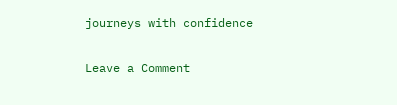journeys with confidence

Leave a Comment